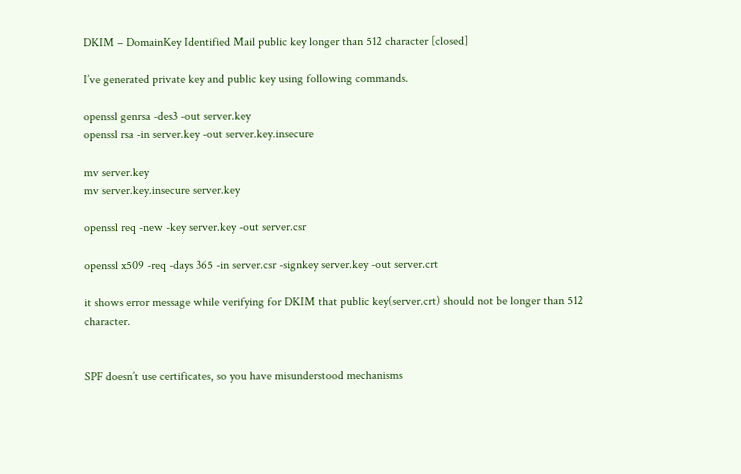DKIM – DomainKey Identified Mail public key longer than 512 character [closed]

I’ve generated private key and public key using following commands.

openssl genrsa -des3 -out server.key
openssl rsa -in server.key -out server.key.insecure

mv server.key
mv server.key.insecure server.key

openssl req -new -key server.key -out server.csr

openssl x509 -req -days 365 -in server.csr -signkey server.key -out server.crt

it shows error message while verifying for DKIM that public key(server.crt) should not be longer than 512 character.


SPF doesn’t use certificates, so you have misunderstood mechanisms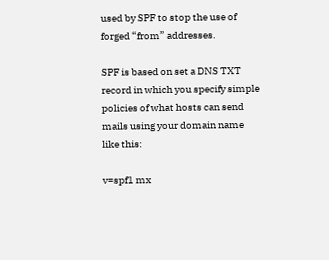used by SPF to stop the use of forged “from” addresses.

SPF is based on set a DNS TXT record in which you specify simple policies of what hosts can send mails using your domain name like this:

v=spf1 mx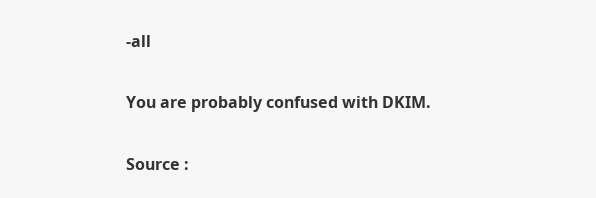-all

You are probably confused with DKIM.

Source :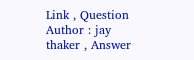Link , Question Author : jay thaker , Answer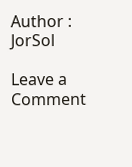Author : JorSol

Leave a Comment